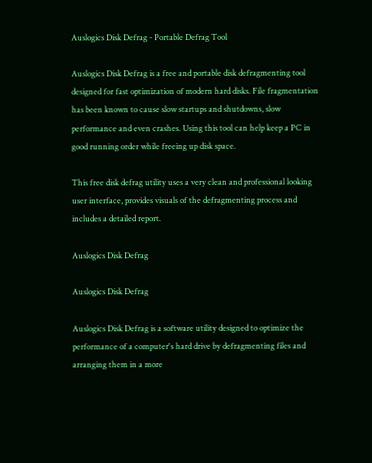Auslogics Disk Defrag - Portable Defrag Tool

Auslogics Disk Defrag is a free and portable disk defragmenting tool designed for fast optimization of modern hard disks. File fragmentation has been known to cause slow startups and shutdowns, slow performance and even crashes. Using this tool can help keep a PC in good running order while freeing up disk space.

This free disk defrag utility uses a very clean and professional looking user interface, provides visuals of the defragmenting process and includes a detailed report.

Auslogics Disk Defrag

Auslogics Disk Defrag

Auslogics Disk Defrag is a software utility designed to optimize the performance of a computer's hard drive by defragmenting files and arranging them in a more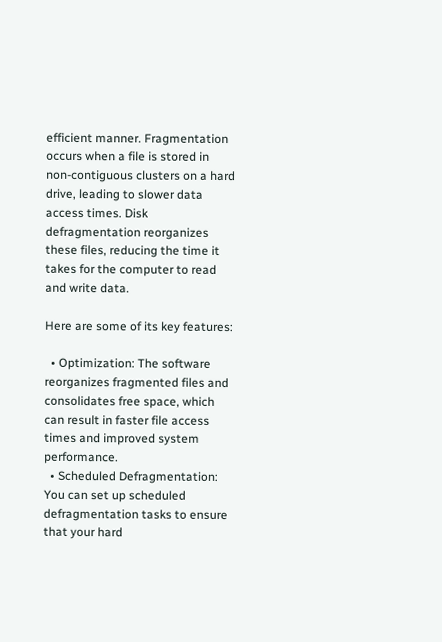efficient manner. Fragmentation occurs when a file is stored in non-contiguous clusters on a hard drive, leading to slower data access times. Disk defragmentation reorganizes these files, reducing the time it takes for the computer to read and write data.

Here are some of its key features:

  • Optimization: The software reorganizes fragmented files and consolidates free space, which can result in faster file access times and improved system performance.
  • Scheduled Defragmentation: You can set up scheduled defragmentation tasks to ensure that your hard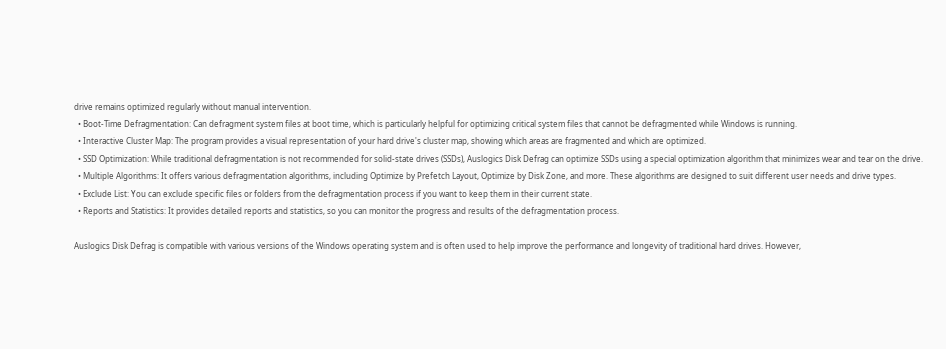drive remains optimized regularly without manual intervention.
  • Boot-Time Defragmentation: Can defragment system files at boot time, which is particularly helpful for optimizing critical system files that cannot be defragmented while Windows is running.
  • Interactive Cluster Map: The program provides a visual representation of your hard drive's cluster map, showing which areas are fragmented and which are optimized.
  • SSD Optimization: While traditional defragmentation is not recommended for solid-state drives (SSDs), Auslogics Disk Defrag can optimize SSDs using a special optimization algorithm that minimizes wear and tear on the drive.
  • Multiple Algorithms: It offers various defragmentation algorithms, including Optimize by Prefetch Layout, Optimize by Disk Zone, and more. These algorithms are designed to suit different user needs and drive types.
  • Exclude List: You can exclude specific files or folders from the defragmentation process if you want to keep them in their current state.
  • Reports and Statistics: It provides detailed reports and statistics, so you can monitor the progress and results of the defragmentation process.

Auslogics Disk Defrag is compatible with various versions of the Windows operating system and is often used to help improve the performance and longevity of traditional hard drives. However,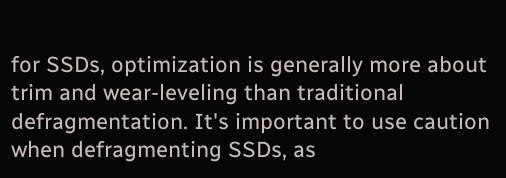for SSDs, optimization is generally more about trim and wear-leveling than traditional defragmentation. It's important to use caution when defragmenting SSDs, as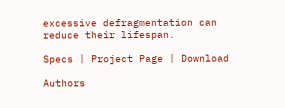excessive defragmentation can reduce their lifespan.

Specs | Project Page | Download

Authors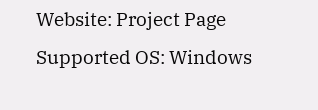Website: Project Page
Supported OS: Windows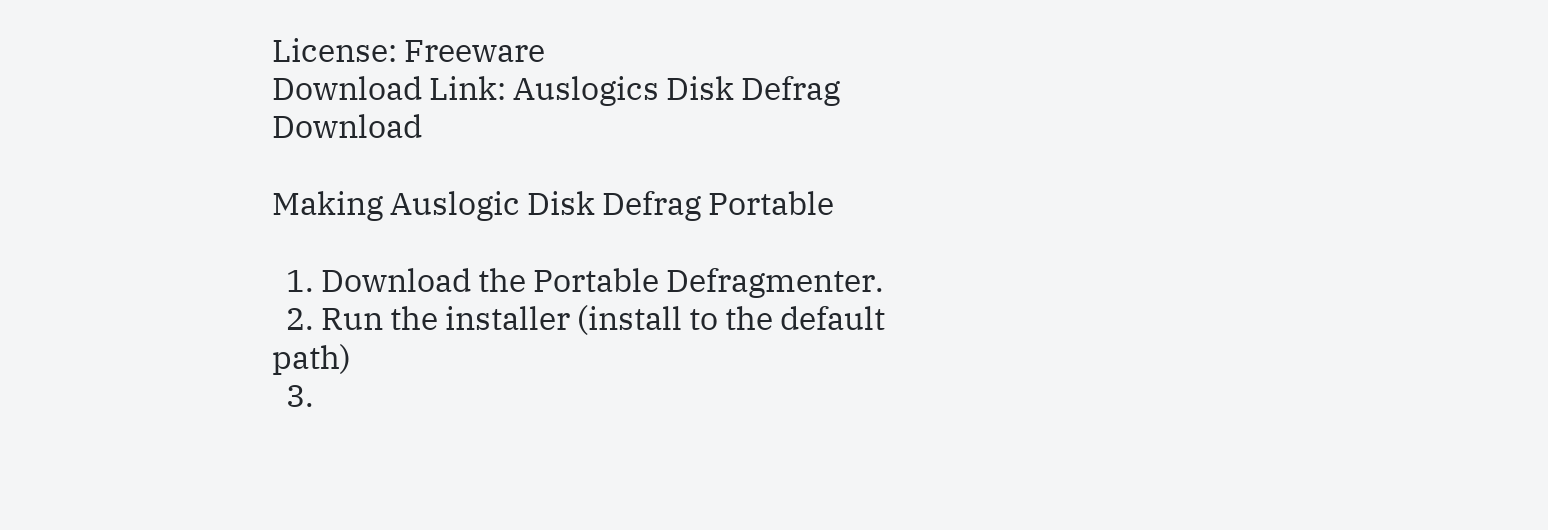License: Freeware
Download Link: Auslogics Disk Defrag Download

Making Auslogic Disk Defrag Portable

  1. Download the Portable Defragmenter.
  2. Run the installer (install to the default path)
  3.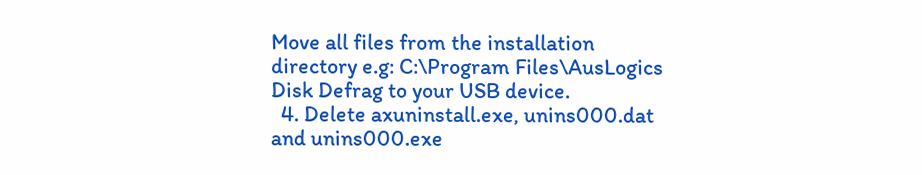Move all files from the installation directory e.g: C:\Program Files\AusLogics Disk Defrag to your USB device.
  4. Delete axuninstall.exe, unins000.dat and unins000.exe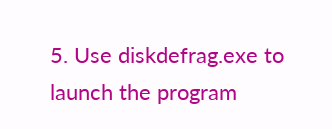5. Use diskdefrag.exe to launch the program